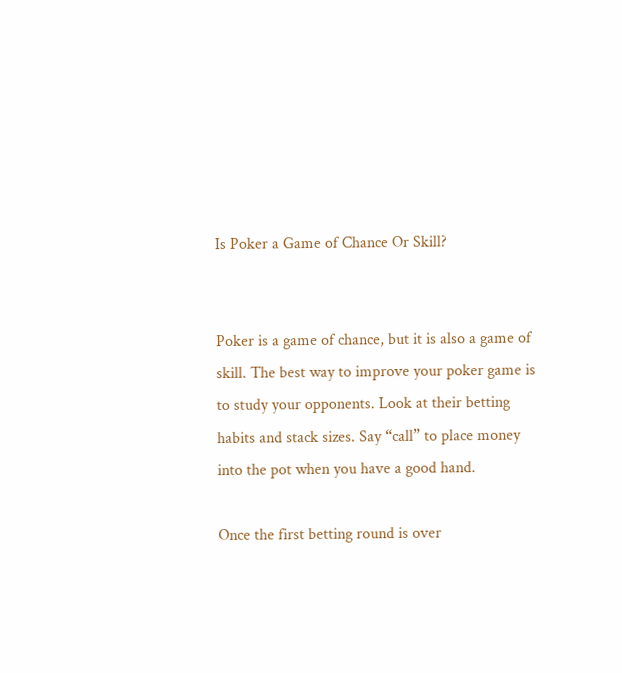Is Poker a Game of Chance Or Skill?


Poker is a game of chance, but it is also a game of skill. The best way to improve your poker game is to study your opponents. Look at their betting habits and stack sizes. Say “call” to place money into the pot when you have a good hand.

Once the first betting round is over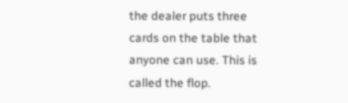the dealer puts three cards on the table that anyone can use. This is called the flop.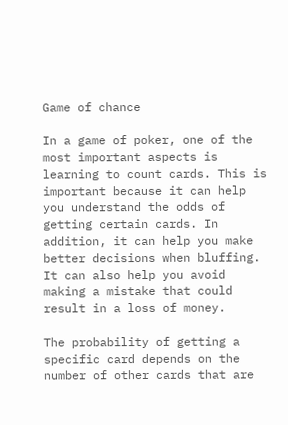Game of chance

In a game of poker, one of the most important aspects is learning to count cards. This is important because it can help you understand the odds of getting certain cards. In addition, it can help you make better decisions when bluffing. It can also help you avoid making a mistake that could result in a loss of money.

The probability of getting a specific card depends on the number of other cards that are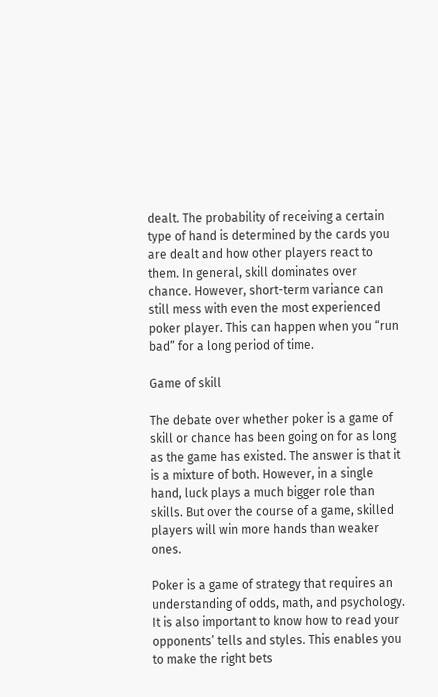dealt. The probability of receiving a certain type of hand is determined by the cards you are dealt and how other players react to them. In general, skill dominates over chance. However, short-term variance can still mess with even the most experienced poker player. This can happen when you “run bad” for a long period of time.

Game of skill

The debate over whether poker is a game of skill or chance has been going on for as long as the game has existed. The answer is that it is a mixture of both. However, in a single hand, luck plays a much bigger role than skills. But over the course of a game, skilled players will win more hands than weaker ones.

Poker is a game of strategy that requires an understanding of odds, math, and psychology. It is also important to know how to read your opponents’ tells and styles. This enables you to make the right bets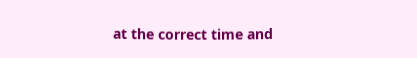at the correct time and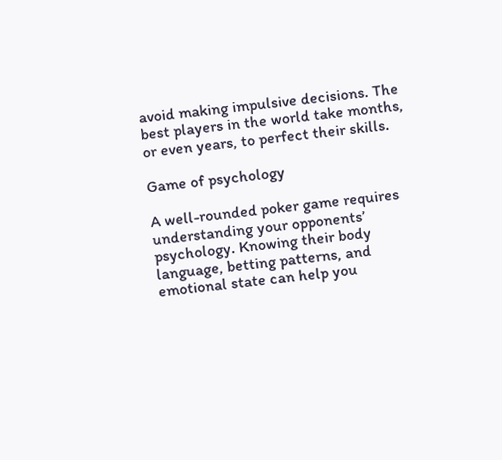avoid making impulsive decisions. The best players in the world take months, or even years, to perfect their skills.

Game of psychology

A well-rounded poker game requires understanding your opponents’ psychology. Knowing their body language, betting patterns, and emotional state can help you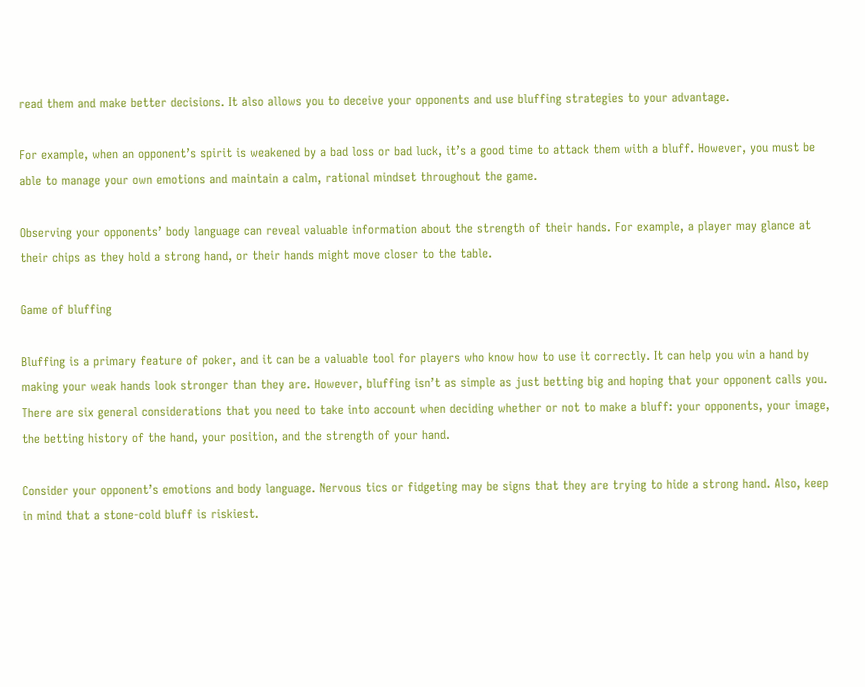read them and make better decisions. It also allows you to deceive your opponents and use bluffing strategies to your advantage.

For example, when an opponent’s spirit is weakened by a bad loss or bad luck, it’s a good time to attack them with a bluff. However, you must be able to manage your own emotions and maintain a calm, rational mindset throughout the game.

Observing your opponents’ body language can reveal valuable information about the strength of their hands. For example, a player may glance at their chips as they hold a strong hand, or their hands might move closer to the table.

Game of bluffing

Bluffing is a primary feature of poker, and it can be a valuable tool for players who know how to use it correctly. It can help you win a hand by making your weak hands look stronger than they are. However, bluffing isn’t as simple as just betting big and hoping that your opponent calls you. There are six general considerations that you need to take into account when deciding whether or not to make a bluff: your opponents, your image, the betting history of the hand, your position, and the strength of your hand.

Consider your opponent’s emotions and body language. Nervous tics or fidgeting may be signs that they are trying to hide a strong hand. Also, keep in mind that a stone-cold bluff is riskiest.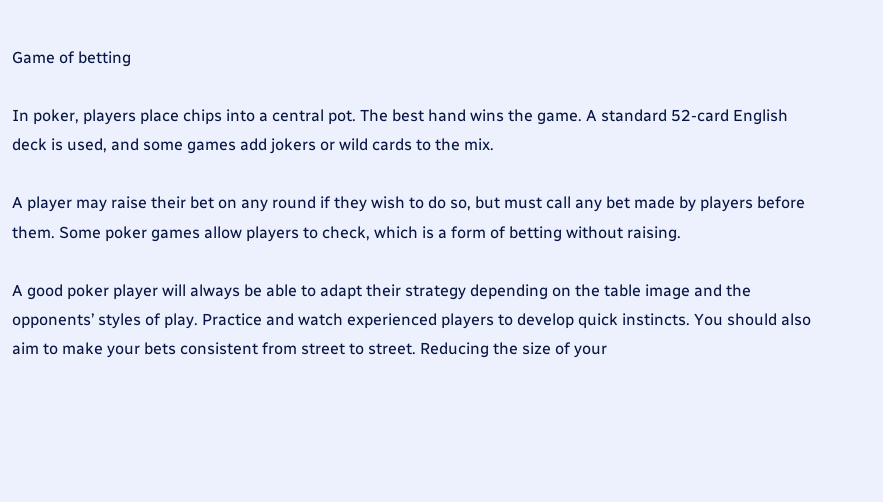Game of betting

In poker, players place chips into a central pot. The best hand wins the game. A standard 52-card English deck is used, and some games add jokers or wild cards to the mix.

A player may raise their bet on any round if they wish to do so, but must call any bet made by players before them. Some poker games allow players to check, which is a form of betting without raising.

A good poker player will always be able to adapt their strategy depending on the table image and the opponents’ styles of play. Practice and watch experienced players to develop quick instincts. You should also aim to make your bets consistent from street to street. Reducing the size of your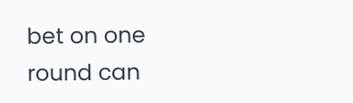bet on one round can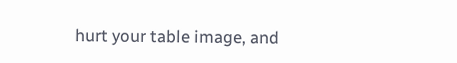hurt your table image, and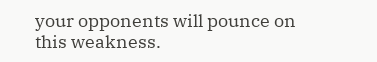your opponents will pounce on this weakness.